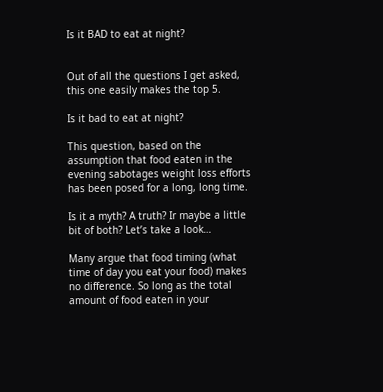Is it BAD to eat at night?


Out of all the questions I get asked, this one easily makes the top 5.

Is it bad to eat at night?

This question, based on the assumption that food eaten in the evening sabotages weight loss efforts has been posed for a long, long time.

Is it a myth? A truth? Ir maybe a little bit of both? Let’s take a look…

Many argue that food timing (what time of day you eat your food) makes no difference. So long as the total amount of food eaten in your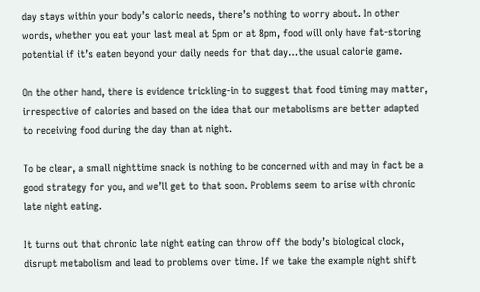day stays within your body’s caloric needs, there’s nothing to worry about. In other words, whether you eat your last meal at 5pm or at 8pm, food will only have fat-storing potential if it’s eaten beyond your daily needs for that day…the usual calorie game.

On the other hand, there is evidence trickling-in to suggest that food timing may matter, irrespective of calories and based on the idea that our metabolisms are better adapted to receiving food during the day than at night.

To be clear, a small nighttime snack is nothing to be concerned with and may in fact be a good strategy for you, and we’ll get to that soon. Problems seem to arise with chronic late night eating.

It turns out that chronic late night eating can throw off the body’s biological clock, disrupt metabolism and lead to problems over time. If we take the example night shift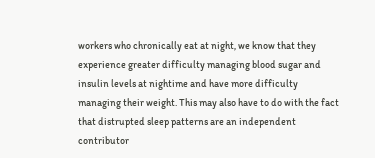workers who chronically eat at night, we know that they experience greater difficulty managing blood sugar and insulin levels at nightime and have more difficulty managing their weight. This may also have to do with the fact that distrupted sleep patterns are an independent contributor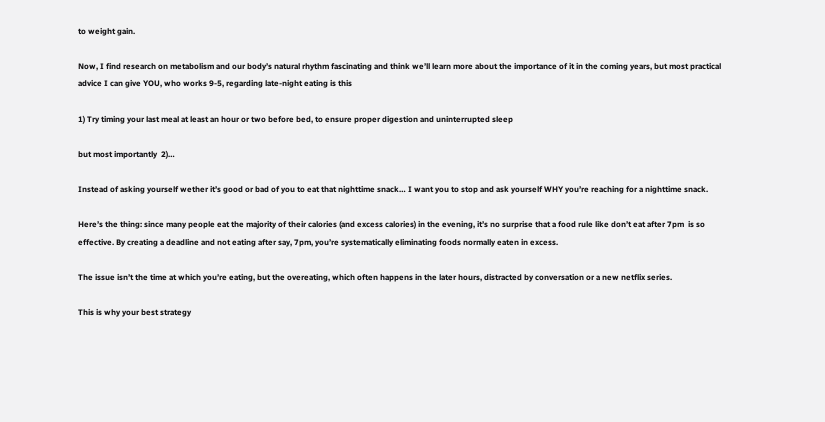to weight gain.

Now, I find research on metabolism and our body’s natural rhythm fascinating and think we’ll learn more about the importance of it in the coming years, but most practical advice I can give YOU, who works 9-5, regarding late-night eating is this

1) Try timing your last meal at least an hour or two before bed, to ensure proper digestion and uninterrupted sleep

but most importantly  2)…

Instead of asking yourself wether it’s good or bad of you to eat that nighttime snack… I want you to stop and ask yourself WHY you’re reaching for a nighttime snack.

Here’s the thing: since many people eat the majority of their calories (and excess calories) in the evening, it’s no surprise that a food rule like don’t eat after 7pm  is so effective. By creating a deadline and not eating after say, 7pm, you’re systematically eliminating foods normally eaten in excess.

The issue isn’t the time at which you’re eating, but the overeating, which often happens in the later hours, distracted by conversation or a new netflix series.

This is why your best strategy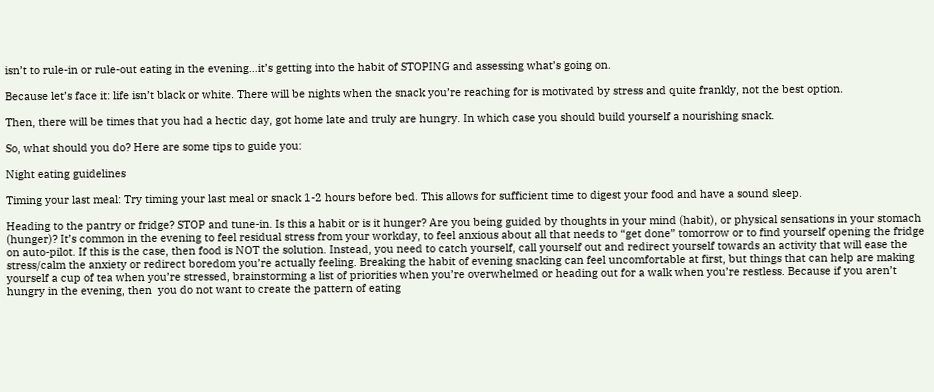isn’t to rule-in or rule-out eating in the evening…it’s getting into the habit of STOPING and assessing what’s going on.

Because let’s face it: life isn’t black or white. There will be nights when the snack you’re reaching for is motivated by stress and quite frankly, not the best option.

Then, there will be times that you had a hectic day, got home late and truly are hungry. In which case you should build yourself a nourishing snack.

So, what should you do? Here are some tips to guide you:

Night eating guidelines

Timing your last meal: Try timing your last meal or snack 1-2 hours before bed. This allows for sufficient time to digest your food and have a sound sleep.

Heading to the pantry or fridge? STOP and tune-in. Is this a habit or is it hunger? Are you being guided by thoughts in your mind (habit), or physical sensations in your stomach (hunger)? It’s common in the evening to feel residual stress from your workday, to feel anxious about all that needs to “get done” tomorrow or to find yourself opening the fridge on auto-pilot. If this is the case, then food is NOT the solution. Instead, you need to catch yourself, call yourself out and redirect yourself towards an activity that will ease the stress/calm the anxiety or redirect boredom you’re actually feeling. Breaking the habit of evening snacking can feel uncomfortable at first, but things that can help are making yourself a cup of tea when you’re stressed, brainstorming a list of priorities when you’re overwhelmed or heading out for a walk when you’re restless. Because if you aren’t hungry in the evening, then  you do not want to create the pattern of eating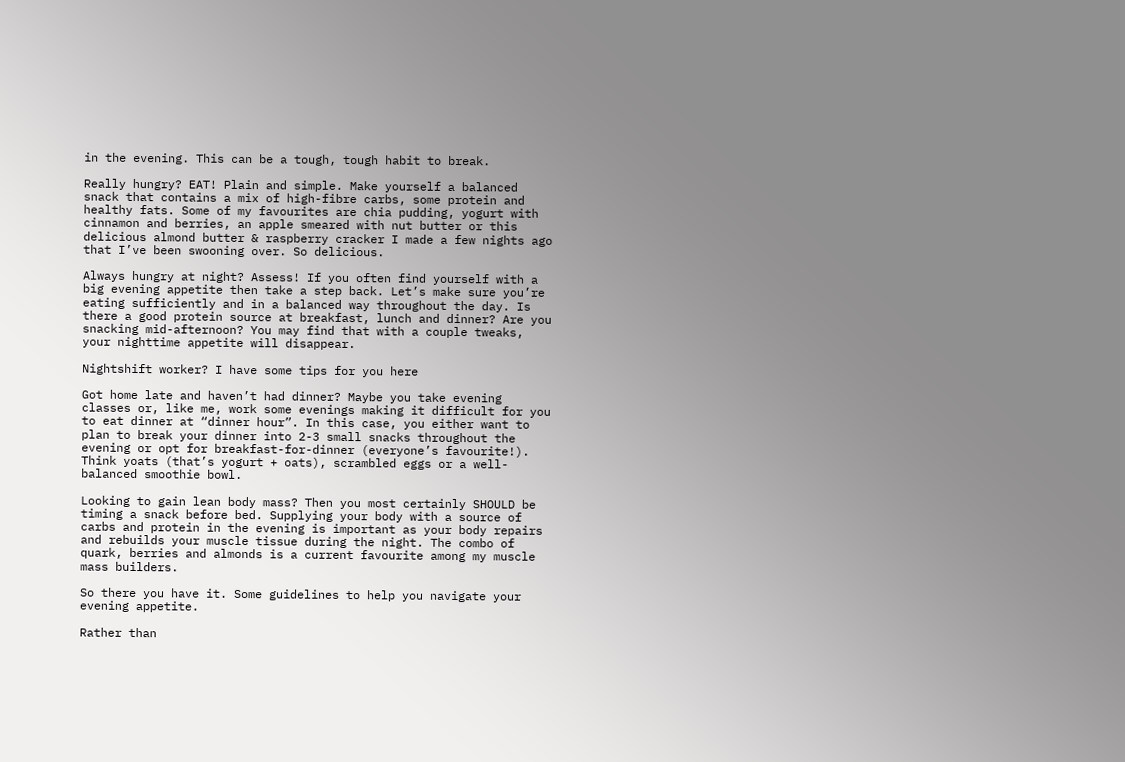in the evening. This can be a tough, tough habit to break.

Really hungry? EAT! Plain and simple. Make yourself a balanced snack that contains a mix of high-fibre carbs, some protein and healthy fats. Some of my favourites are chia pudding, yogurt with cinnamon and berries, an apple smeared with nut butter or this delicious almond butter & raspberry cracker I made a few nights ago that I’ve been swooning over. So delicious.

Always hungry at night? Assess! If you often find yourself with a big evening appetite then take a step back. Let’s make sure you’re eating sufficiently and in a balanced way throughout the day. Is there a good protein source at breakfast, lunch and dinner? Are you snacking mid-afternoon? You may find that with a couple tweaks, your nighttime appetite will disappear.

Nightshift worker? I have some tips for you here

Got home late and haven’t had dinner? Maybe you take evening classes or, like me, work some evenings making it difficult for you to eat dinner at “dinner hour”. In this case, you either want to plan to break your dinner into 2-3 small snacks throughout the evening or opt for breakfast-for-dinner (everyone’s favourite!). Think yoats (that’s yogurt + oats), scrambled eggs or a well-balanced smoothie bowl.

Looking to gain lean body mass? Then you most certainly SHOULD be timing a snack before bed. Supplying your body with a source of carbs and protein in the evening is important as your body repairs and rebuilds your muscle tissue during the night. The combo of quark, berries and almonds is a current favourite among my muscle mass builders.

So there you have it. Some guidelines to help you navigate your evening appetite.

Rather than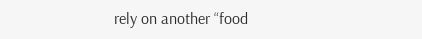rely on another “food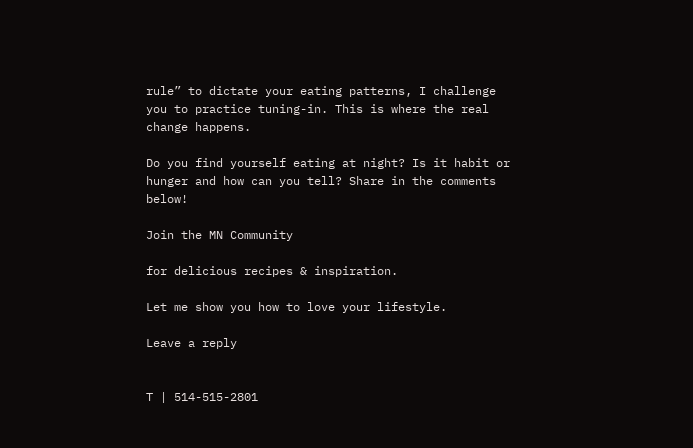rule” to dictate your eating patterns, I challenge you to practice tuning-in. This is where the real change happens.

Do you find yourself eating at night? Is it habit or hunger and how can you tell? Share in the comments below!

Join the MN Community

for delicious recipes & inspiration.

Let me show you how to love your lifestyle.

Leave a reply


T | 514-515-2801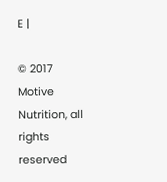E |

© 2017 Motive Nutrition, all rights reserved